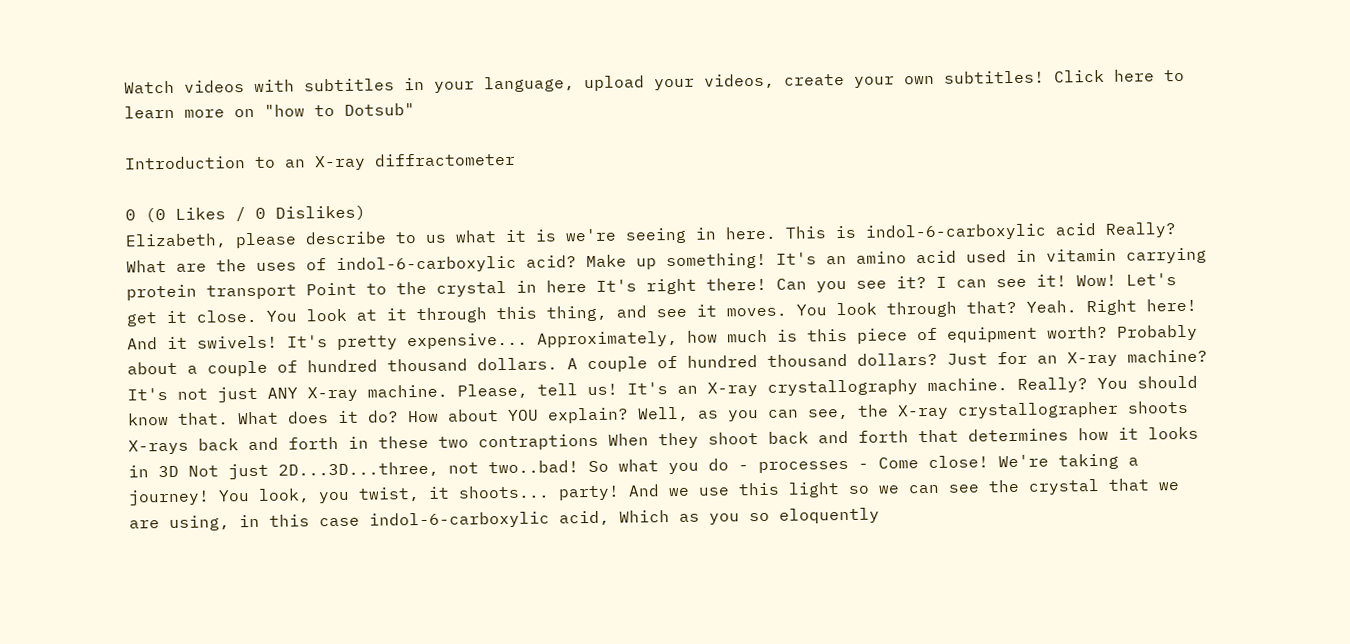Watch videos with subtitles in your language, upload your videos, create your own subtitles! Click here to learn more on "how to Dotsub"

Introduction to an X-ray diffractometer

0 (0 Likes / 0 Dislikes)
Elizabeth, please describe to us what it is we're seeing in here. This is indol-6-carboxylic acid Really? What are the uses of indol-6-carboxylic acid? Make up something! It's an amino acid used in vitamin carrying protein transport Point to the crystal in here It's right there! Can you see it? I can see it! Wow! Let's get it close. You look at it through this thing, and see it moves. You look through that? Yeah. Right here! And it swivels! It's pretty expensive... Approximately, how much is this piece of equipment worth? Probably about a couple of hundred thousand dollars. A couple of hundred thousand dollars? Just for an X-ray machine? It's not just ANY X-ray machine. Please, tell us! It's an X-ray crystallography machine. Really? You should know that. What does it do? How about YOU explain? Well, as you can see, the X-ray crystallographer shoots X-rays back and forth in these two contraptions When they shoot back and forth that determines how it looks in 3D Not just 2D...3D...three, not two..bad! So what you do - processes - Come close! We're taking a journey! You look, you twist, it shoots... party! And we use this light so we can see the crystal that we are using, in this case indol-6-carboxylic acid, Which as you so eloquently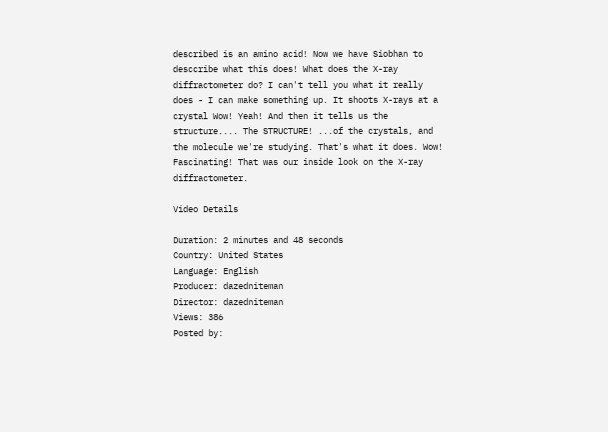described is an amino acid! Now we have Siobhan to desccribe what this does! What does the X-ray diffractometer do? I can't tell you what it really does - I can make something up. It shoots X-rays at a crystal Wow! Yeah! And then it tells us the structure.... The STRUCTURE! ...of the crystals, and the molecule we're studying. That's what it does. Wow! Fascinating! That was our inside look on the X-ray diffractometer.

Video Details

Duration: 2 minutes and 48 seconds
Country: United States
Language: English
Producer: dazedniteman
Director: dazedniteman
Views: 386
Posted by: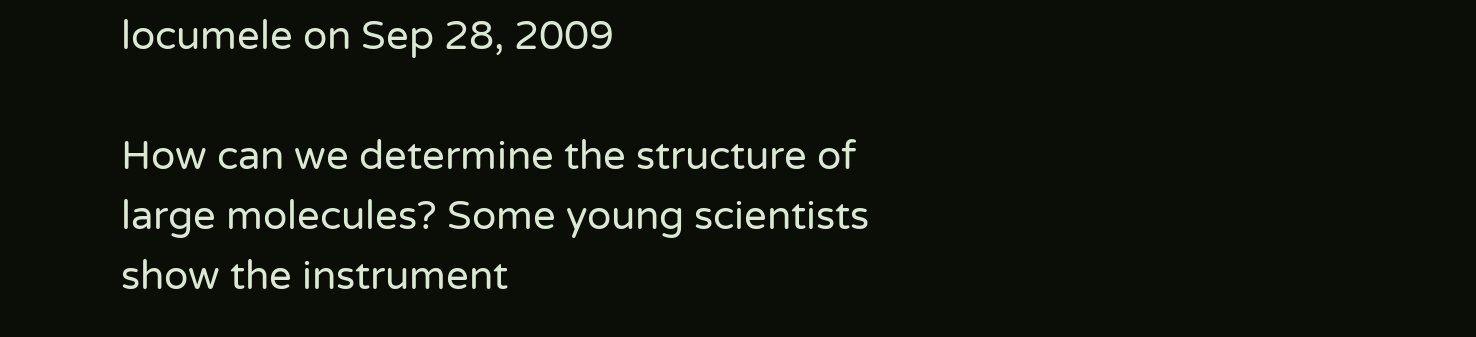locumele on Sep 28, 2009

How can we determine the structure of large molecules? Some young scientists show the instrument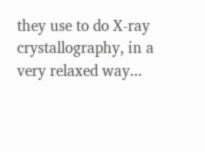they use to do X-ray crystallography, in a very relaxed way...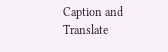Caption and Translate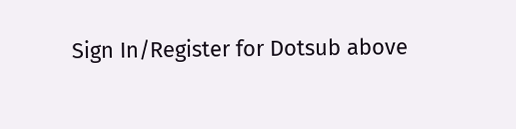Sign In/Register for Dotsub above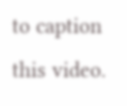to caption this video.